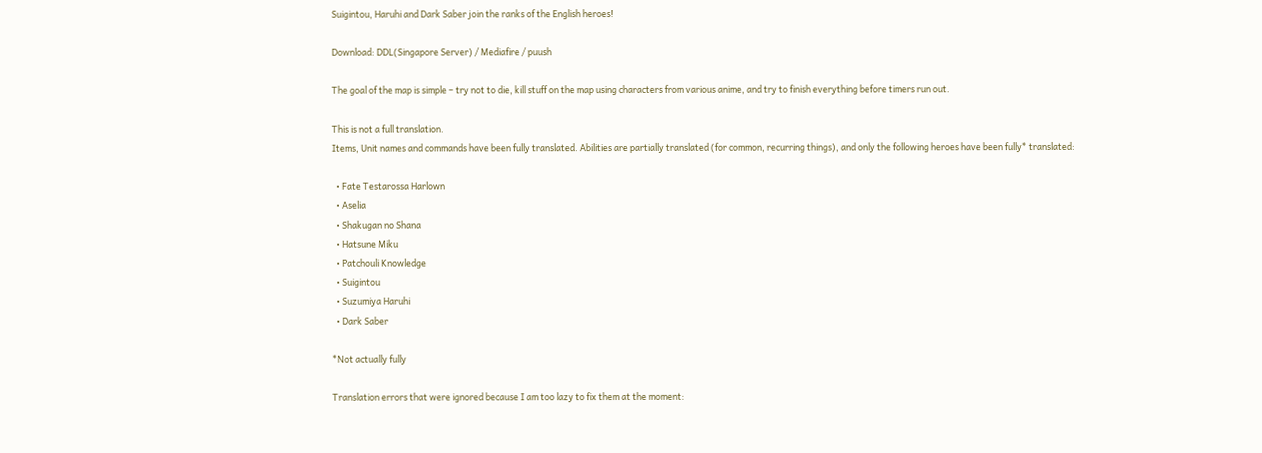Suigintou, Haruhi and Dark Saber join the ranks of the English heroes!

Download: DDL(Singapore Server) / Mediafire / puush

The goal of the map is simple – try not to die, kill stuff on the map using characters from various anime, and try to finish everything before timers run out.

This is not a full translation.
Items, Unit names and commands have been fully translated. Abilities are partially translated (for common, recurring things), and only the following heroes have been fully* translated:

  • Fate Testarossa Harlown
  • Aselia
  • Shakugan no Shana
  • Hatsune Miku
  • Patchouli Knowledge
  • Suigintou
  • Suzumiya Haruhi
  • Dark Saber

*Not actually fully

Translation errors that were ignored because I am too lazy to fix them at the moment: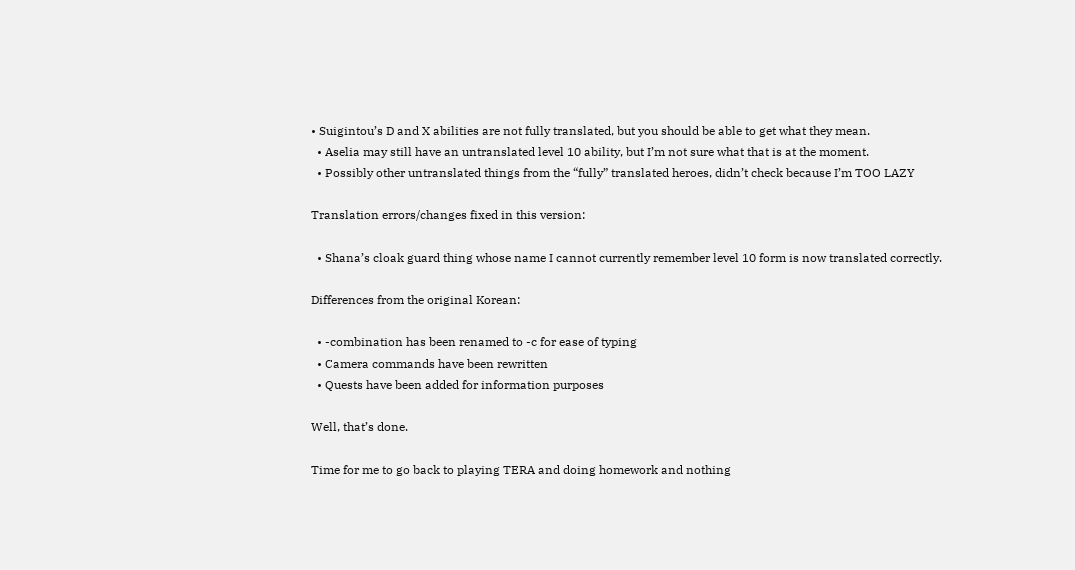• Suigintou’s D and X abilities are not fully translated, but you should be able to get what they mean.
  • Aselia may still have an untranslated level 10 ability, but I’m not sure what that is at the moment.
  • Possibly other untranslated things from the “fully” translated heroes, didn’t check because I’m TOO LAZY

Translation errors/changes fixed in this version:

  • Shana’s cloak guard thing whose name I cannot currently remember level 10 form is now translated correctly.

Differences from the original Korean:

  • -combination has been renamed to -c for ease of typing
  • Camera commands have been rewritten
  • Quests have been added for information purposes

Well, that’s done.

Time for me to go back to playing TERA and doing homework and nothing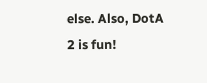else. Also, DotA 2 is fun!